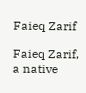Faieq Zarif

Faieq Zarif, a native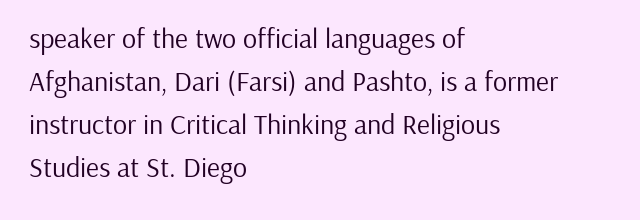speaker of the two official languages of Afghanistan, Dari (Farsi) and Pashto, is a former instructor in Critical Thinking and Religious Studies at St. Diego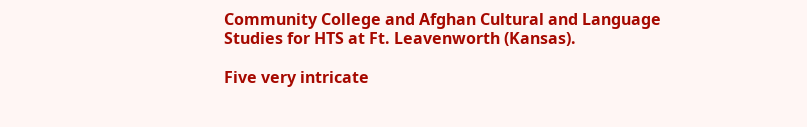Community College and Afghan Cultural and Language Studies for HTS at Ft. Leavenworth (Kansas).

Five very intricate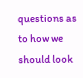questions as to how we should look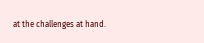at the challenges at hand.